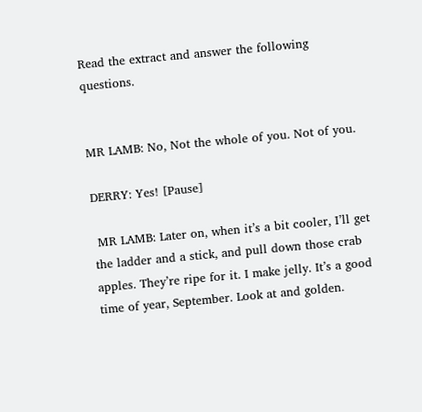Read the extract and answer the following questions.


MR LAMB: No, Not the whole of you. Not of you.

DERRY: Yes! [Pause]

 MR LAMB: Later on, when it’s a bit cooler, I’ll get the ladder and a stick, and pull down those crab apples. They’re ripe for it. I make jelly. It’s a good time of year, September. Look at and golden.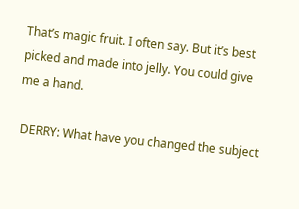That’s magic fruit. I often say. But it’s best picked and made into jelly. You could give me a hand.

 DERRY: What have you changed the subject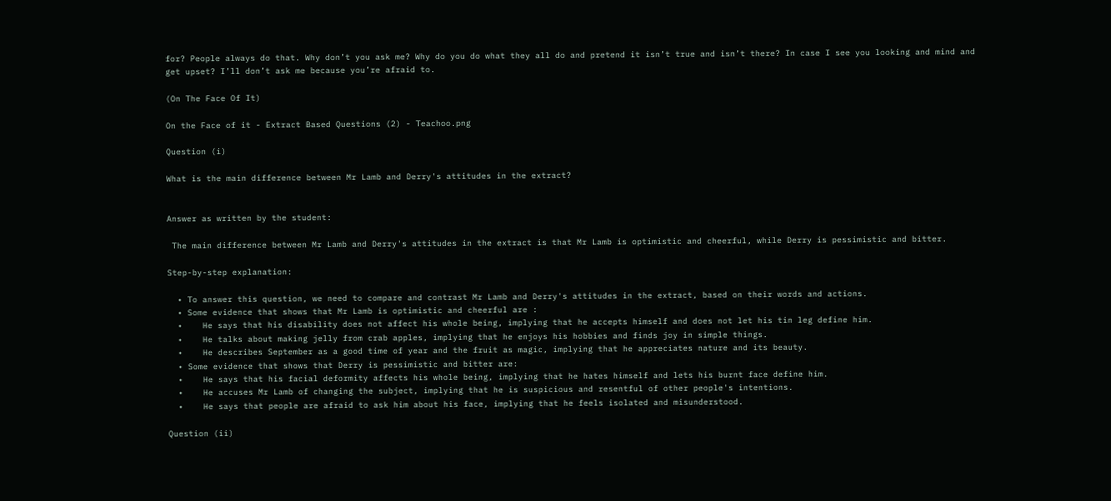for? People always do that. Why don’t you ask me? Why do you do what they all do and pretend it isn’t true and isn’t there? In case I see you looking and mind and get upset? I’ll don’t ask me because you’re afraid to.

(On The Face Of It)

On the Face of it - Extract Based Questions (2) - Teachoo.png

Question (i)

What is the main difference between Mr Lamb and Derry's attitudes in the extract?


Answer as written by the student:

 The main difference between Mr Lamb and Derry's attitudes in the extract is that Mr Lamb is optimistic and cheerful, while Derry is pessimistic and bitter.

Step-by-step explanation:

  • To answer this question, we need to compare and contrast Mr Lamb and Derry's attitudes in the extract, based on their words and actions.
  • Some evidence that shows that Mr Lamb is optimistic and cheerful are :
  •    He says that his disability does not affect his whole being, implying that he accepts himself and does not let his tin leg define him.
  •    He talks about making jelly from crab apples, implying that he enjoys his hobbies and finds joy in simple things.
  •    He describes September as a good time of year and the fruit as magic, implying that he appreciates nature and its beauty.
  • Some evidence that shows that Derry is pessimistic and bitter are:
  •    He says that his facial deformity affects his whole being, implying that he hates himself and lets his burnt face define him.
  •    He accuses Mr Lamb of changing the subject, implying that he is suspicious and resentful of other people's intentions.
  •    He says that people are afraid to ask him about his face, implying that he feels isolated and misunderstood.

Question (ii)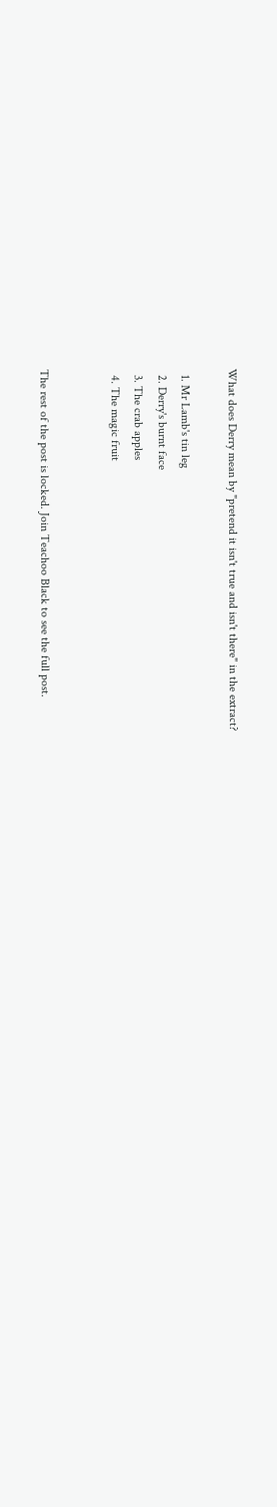What does Derry mean by "pretend it isn't true and isn't there" in the extract?

  1. Mr Lamb's tin leg
  2. Derry's burnt face
  3. The crab apples
  4. The magic fruit


The rest of the post is locked. Join Teachoo Black to see the full post.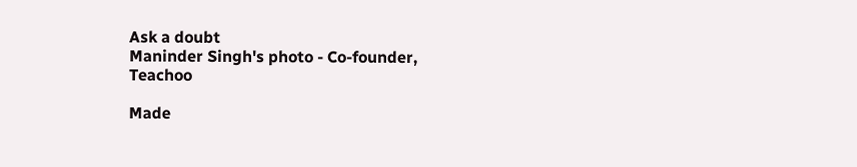Ask a doubt
Maninder Singh's photo - Co-founder, Teachoo

Made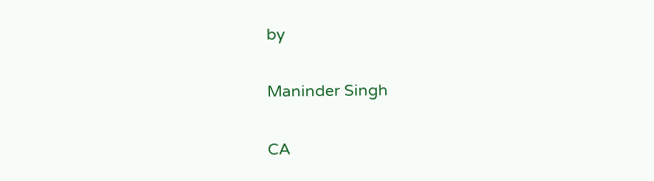by

Maninder Singh

CA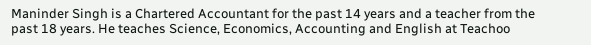Maninder Singh is a Chartered Accountant for the past 14 years and a teacher from the past 18 years. He teaches Science, Economics, Accounting and English at Teachoo